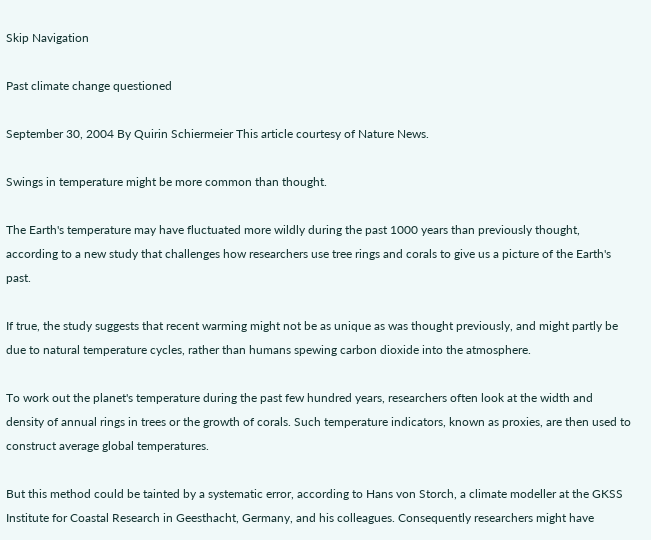Skip Navigation

Past climate change questioned

September 30, 2004 By Quirin Schiermeier This article courtesy of Nature News.

Swings in temperature might be more common than thought.

The Earth's temperature may have fluctuated more wildly during the past 1000 years than previously thought, according to a new study that challenges how researchers use tree rings and corals to give us a picture of the Earth's past.

If true, the study suggests that recent warming might not be as unique as was thought previously, and might partly be due to natural temperature cycles, rather than humans spewing carbon dioxide into the atmosphere.

To work out the planet's temperature during the past few hundred years, researchers often look at the width and density of annual rings in trees or the growth of corals. Such temperature indicators, known as proxies, are then used to construct average global temperatures.

But this method could be tainted by a systematic error, according to Hans von Storch, a climate modeller at the GKSS Institute for Coastal Research in Geesthacht, Germany, and his colleagues. Consequently researchers might have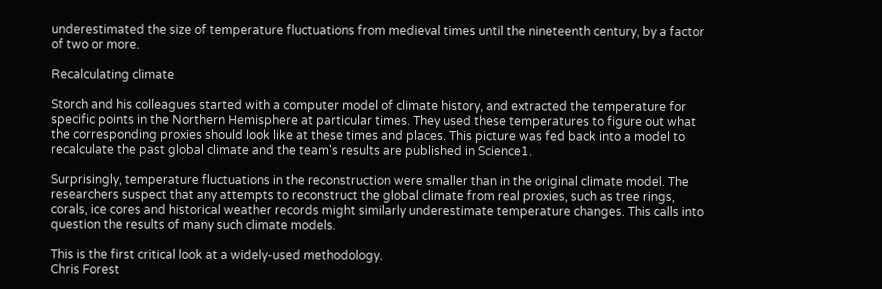underestimated the size of temperature fluctuations from medieval times until the nineteenth century, by a factor of two or more.

Recalculating climate

Storch and his colleagues started with a computer model of climate history, and extracted the temperature for specific points in the Northern Hemisphere at particular times. They used these temperatures to figure out what the corresponding proxies should look like at these times and places. This picture was fed back into a model to recalculate the past global climate and the team's results are published in Science1.

Surprisingly, temperature fluctuations in the reconstruction were smaller than in the original climate model. The researchers suspect that any attempts to reconstruct the global climate from real proxies, such as tree rings, corals, ice cores and historical weather records might similarly underestimate temperature changes. This calls into question the results of many such climate models.

This is the first critical look at a widely-used methodology.
Chris Forest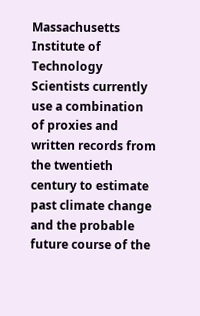Massachusetts Institute of Technology
Scientists currently use a combination of proxies and written records from the twentieth century to estimate past climate change and the probable future course of the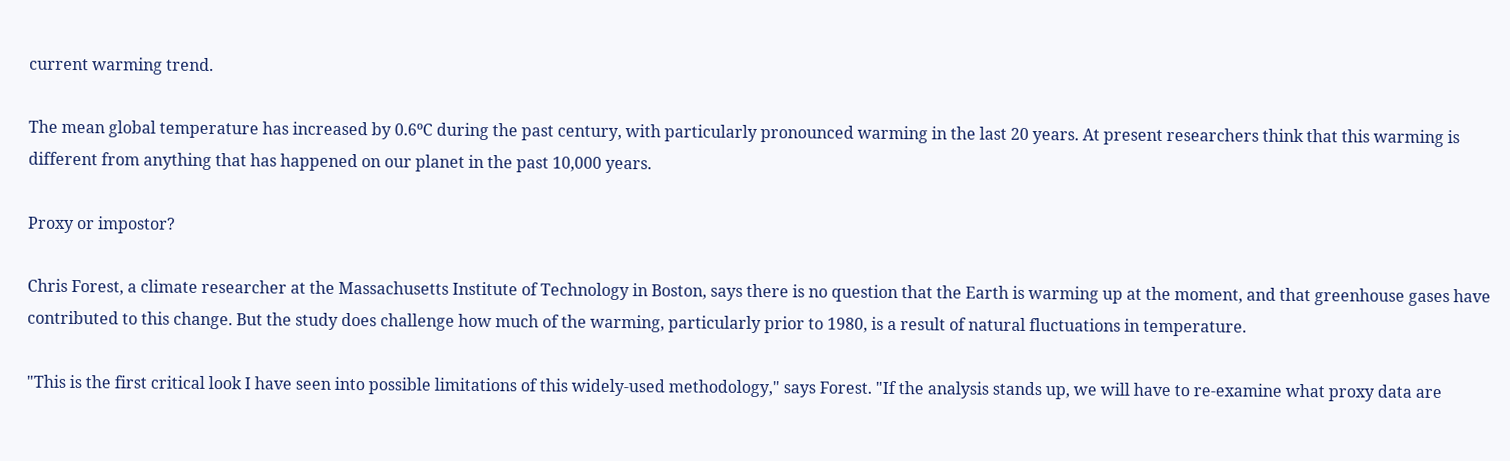current warming trend.

The mean global temperature has increased by 0.6ºC during the past century, with particularly pronounced warming in the last 20 years. At present researchers think that this warming is different from anything that has happened on our planet in the past 10,000 years.

Proxy or impostor?

Chris Forest, a climate researcher at the Massachusetts Institute of Technology in Boston, says there is no question that the Earth is warming up at the moment, and that greenhouse gases have contributed to this change. But the study does challenge how much of the warming, particularly prior to 1980, is a result of natural fluctuations in temperature.

"This is the first critical look I have seen into possible limitations of this widely-used methodology," says Forest. "If the analysis stands up, we will have to re-examine what proxy data are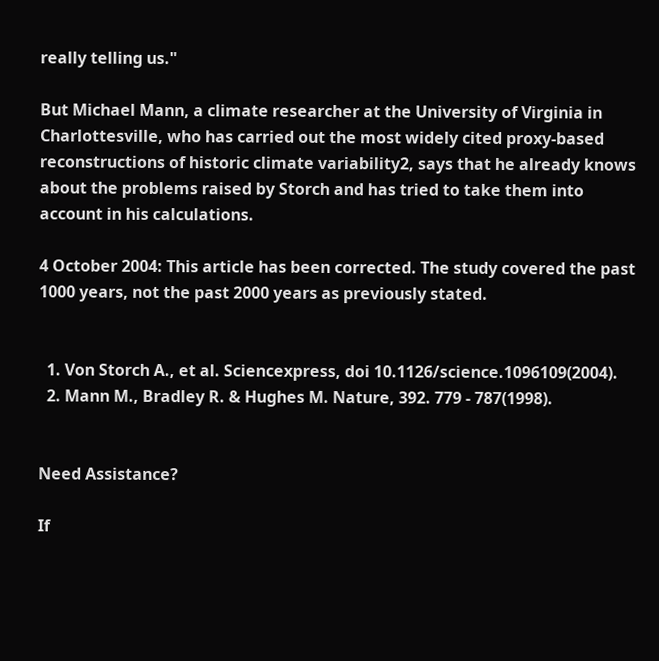really telling us."

But Michael Mann, a climate researcher at the University of Virginia in Charlottesville, who has carried out the most widely cited proxy-based reconstructions of historic climate variability2, says that he already knows about the problems raised by Storch and has tried to take them into account in his calculations.

4 October 2004: This article has been corrected. The study covered the past 1000 years, not the past 2000 years as previously stated.


  1. Von Storch A., et al. Sciencexpress, doi 10.1126/science.1096109(2004).
  2. Mann M., Bradley R. & Hughes M. Nature, 392. 779 - 787(1998).


Need Assistance?

If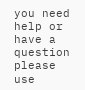you need help or have a question please use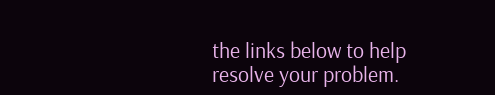the links below to help resolve your problem.